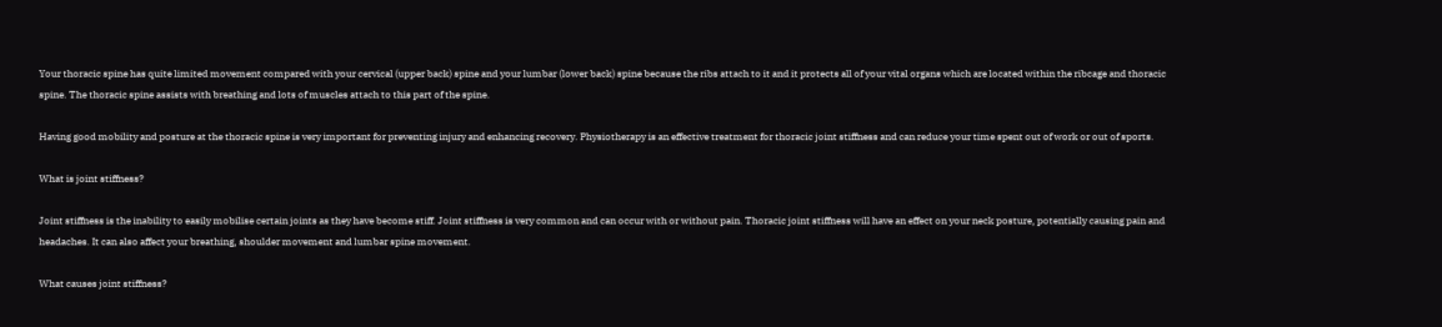Your thoracic spine has quite limited movement compared with your cervical (upper back) spine and your lumbar (lower back) spine because the ribs attach to it and it protects all of your vital organs which are located within the ribcage and thoracic spine. The thoracic spine assists with breathing and lots of muscles attach to this part of the spine.

Having good mobility and posture at the thoracic spine is very important for preventing injury and enhancing recovery. Physiotherapy is an effective treatment for thoracic joint stiffness and can reduce your time spent out of work or out of sports.

What is joint stiffness?

Joint stiffness is the inability to easily mobilise certain joints as they have become stiff. Joint stiffness is very common and can occur with or without pain. Thoracic joint stiffness will have an effect on your neck posture, potentially causing pain and headaches. It can also affect your breathing, shoulder movement and lumbar spine movement.

What causes joint stiffness?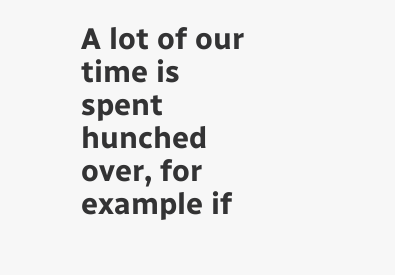A lot of our time is spent hunched over, for example if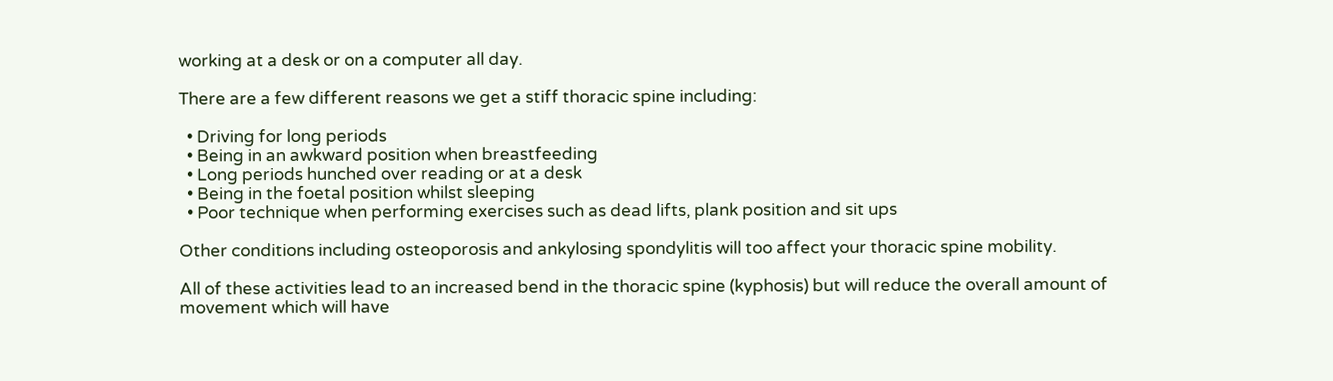working at a desk or on a computer all day.

There are a few different reasons we get a stiff thoracic spine including:

  • Driving for long periods
  • Being in an awkward position when breastfeeding
  • Long periods hunched over reading or at a desk
  • Being in the foetal position whilst sleeping
  • Poor technique when performing exercises such as dead lifts, plank position and sit ups

Other conditions including osteoporosis and ankylosing spondylitis will too affect your thoracic spine mobility.

All of these activities lead to an increased bend in the thoracic spine (kyphosis) but will reduce the overall amount of movement which will have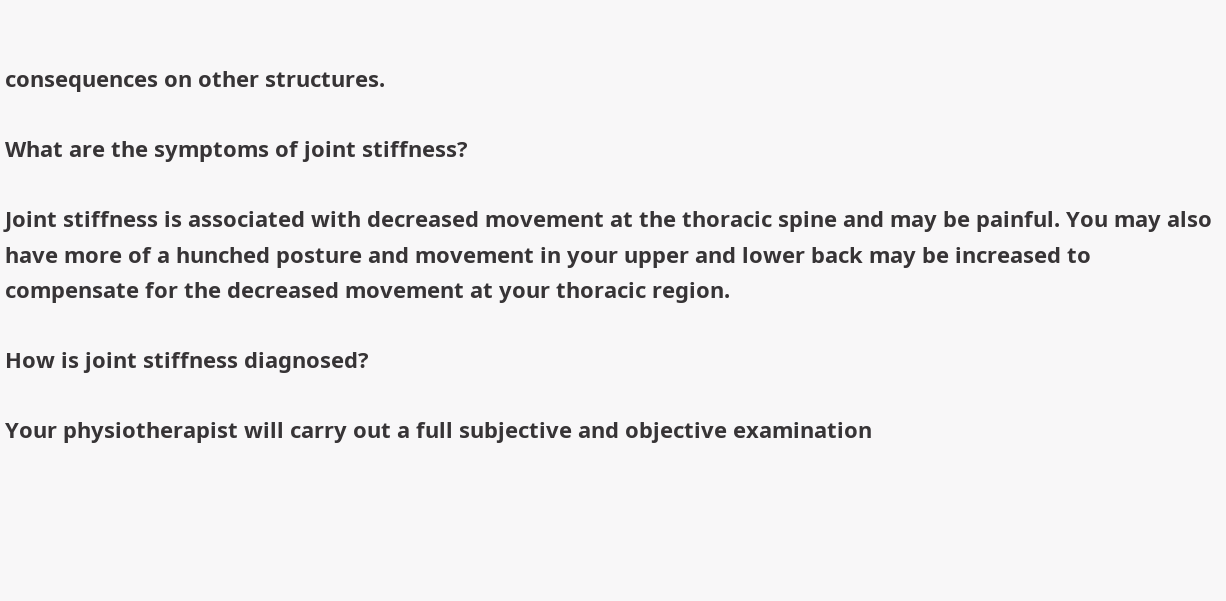consequences on other structures.

What are the symptoms of joint stiffness?

Joint stiffness is associated with decreased movement at the thoracic spine and may be painful. You may also have more of a hunched posture and movement in your upper and lower back may be increased to compensate for the decreased movement at your thoracic region.

How is joint stiffness diagnosed?

Your physiotherapist will carry out a full subjective and objective examination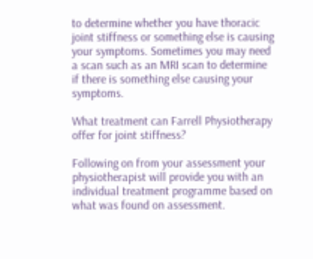to determine whether you have thoracic joint stiffness or something else is causing your symptoms. Sometimes you may need a scan such as an MRI scan to determine if there is something else causing your symptoms.

What treatment can Farrell Physiotherapy offer for joint stiffness?

Following on from your assessment your physiotherapist will provide you with an individual treatment programme based on what was found on assessment.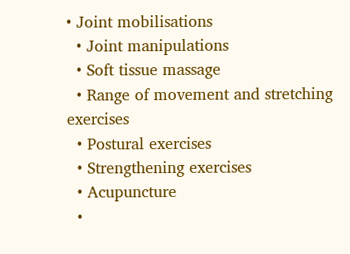• Joint mobilisations
  • Joint manipulations
  • Soft tissue massage
  • Range of movement and stretching exercises
  • Postural exercises
  • Strengthening exercises
  • Acupuncture
  •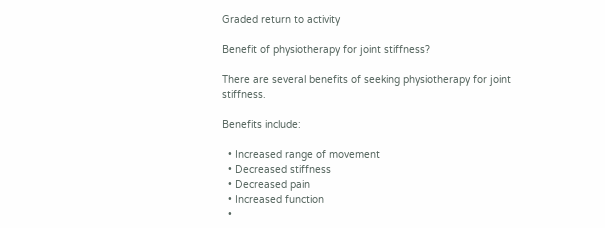Graded return to activity

Benefit of physiotherapy for joint stiffness?

There are several benefits of seeking physiotherapy for joint stiffness.

Benefits include:

  • Increased range of movement
  • Decreased stiffness
  • Decreased pain
  • Increased function
  •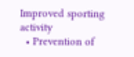Improved sporting activity
  • Prevention of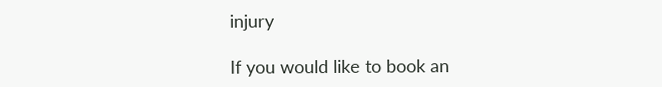injury

If you would like to book an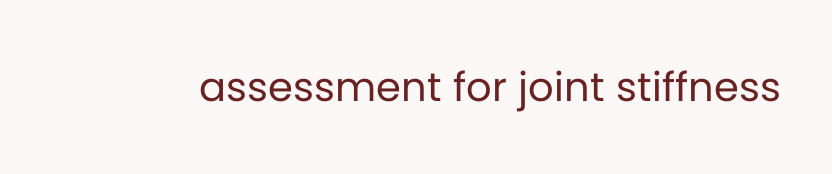assessment for joint stiffness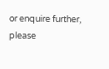or enquire further, please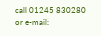call 01245 830280 or e-mail: